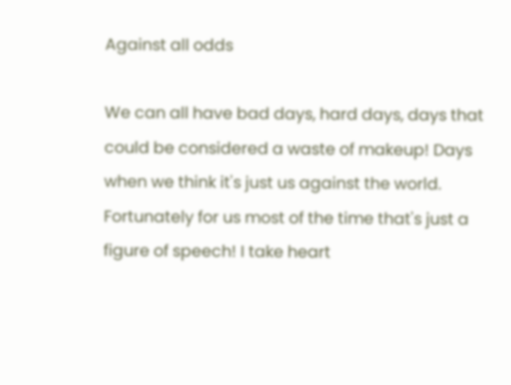Against all odds

We can all have bad days, hard days, days that could be considered a waste of makeup! Days when we think it's just us against the world. Fortunately for us most of the time that's just a figure of speech! I take heart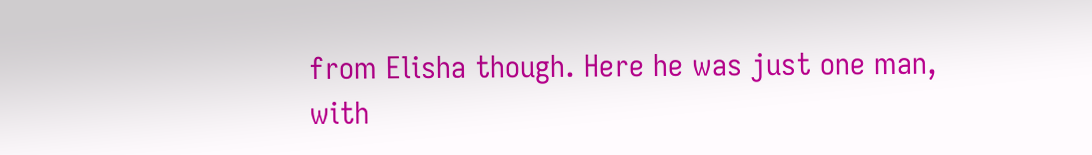from Elisha though. Here he was just one man, with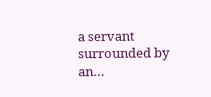a servant surrounded by an…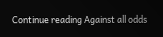Continue reading Against all odds